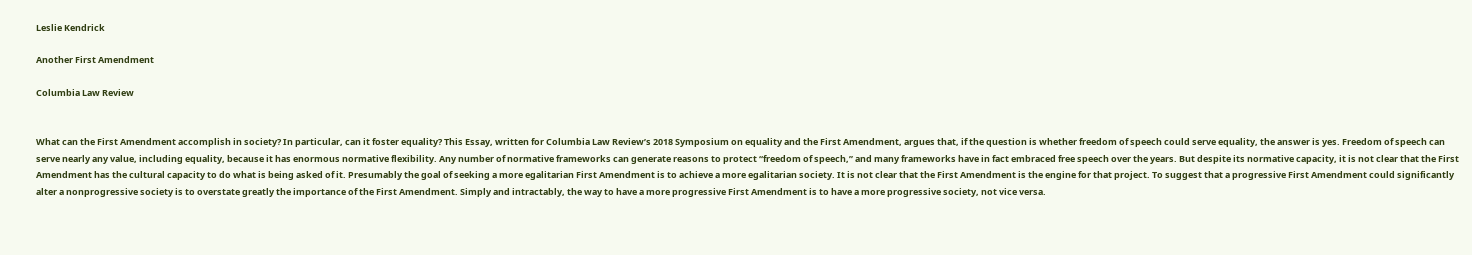Leslie Kendrick

Another First Amendment

Columbia Law Review


What can the First Amendment accomplish in society? In particular, can it foster equality? This Essay, written for Columbia Law Review’s 2018 Symposium on equality and the First Amendment, argues that, if the question is whether freedom of speech could serve equality, the answer is yes. Freedom of speech can serve nearly any value, including equality, because it has enormous normative flexibility. Any number of normative frameworks can generate reasons to protect “freedom of speech,” and many frameworks have in fact embraced free speech over the years. But despite its normative capacity, it is not clear that the First Amendment has the cultural capacity to do what is being asked of it. Presumably the goal of seeking a more egalitarian First Amendment is to achieve a more egalitarian society. It is not clear that the First Amendment is the engine for that project. To suggest that a progressive First Amendment could significantly alter a nonprogressive society is to overstate greatly the importance of the First Amendment. Simply and intractably, the way to have a more progressive First Amendment is to have a more progressive society, not vice versa.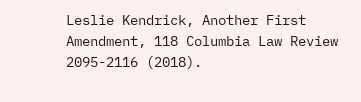Leslie Kendrick, Another First Amendment, 118 Columbia Law Review 2095-2116 (2018).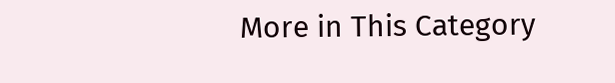More in This Category